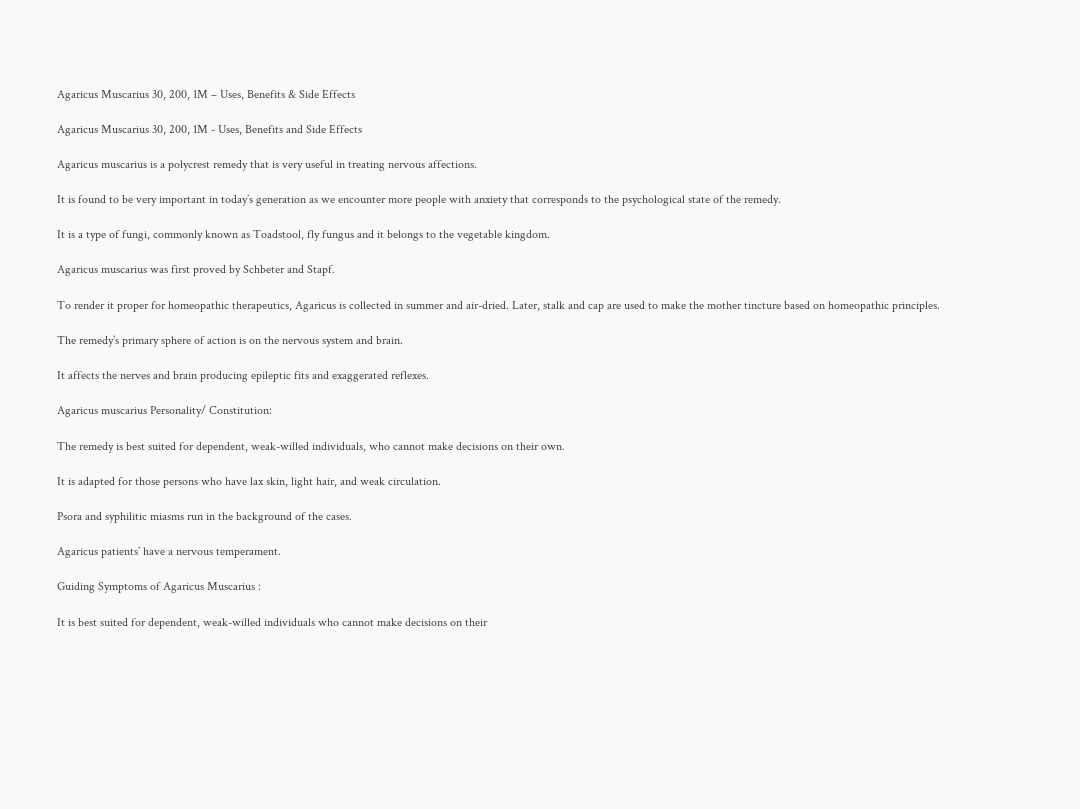Agaricus Muscarius 30, 200, 1M – Uses, Benefits & Side Effects

Agaricus Muscarius 30, 200, 1M - Uses, Benefits and Side Effects

Agaricus muscarius is a polycrest remedy that is very useful in treating nervous affections.

It is found to be very important in today’s generation as we encounter more people with anxiety that corresponds to the psychological state of the remedy.

It is a type of fungi, commonly known as Toadstool, fly fungus and it belongs to the vegetable kingdom.

Agaricus muscarius was first proved by Schbeter and Stapf.

To render it proper for homeopathic therapeutics, Agaricus is collected in summer and air-dried. Later, stalk and cap are used to make the mother tincture based on homeopathic principles.

The remedy’s primary sphere of action is on the nervous system and brain.

It affects the nerves and brain producing epileptic fits and exaggerated reflexes.

Agaricus muscarius Personality/ Constitution:

The remedy is best suited for dependent, weak-willed individuals, who cannot make decisions on their own.

It is adapted for those persons who have lax skin, light hair, and weak circulation.

Psora and syphilitic miasms run in the background of the cases.

Agaricus patients’ have a nervous temperament.

Guiding Symptoms of Agaricus Muscarius :

It is best suited for dependent, weak-willed individuals who cannot make decisions on their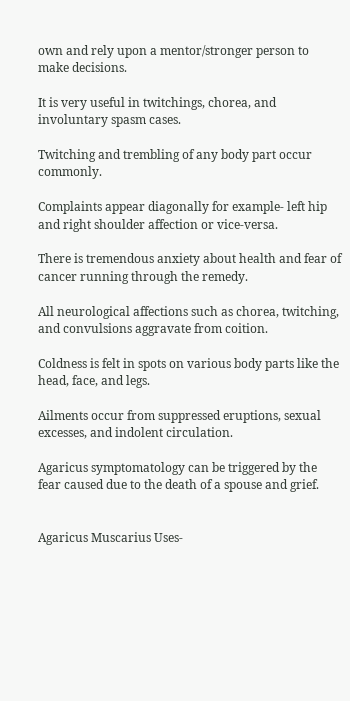own and rely upon a mentor/stronger person to make decisions.

It is very useful in twitchings, chorea, and involuntary spasm cases.

Twitching and trembling of any body part occur commonly.

Complaints appear diagonally for example- left hip and right shoulder affection or vice-versa.

There is tremendous anxiety about health and fear of cancer running through the remedy.

All neurological affections such as chorea, twitching, and convulsions aggravate from coition.

Coldness is felt in spots on various body parts like the head, face, and legs.

Ailments occur from suppressed eruptions, sexual excesses, and indolent circulation.

Agaricus symptomatology can be triggered by the fear caused due to the death of a spouse and grief.


Agaricus Muscarius Uses-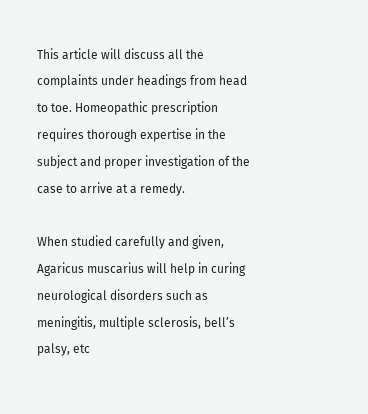This article will discuss all the complaints under headings from head to toe. Homeopathic prescription requires thorough expertise in the subject and proper investigation of the case to arrive at a remedy.

When studied carefully and given, Agaricus muscarius will help in curing neurological disorders such as meningitis, multiple sclerosis, bell’s palsy, etc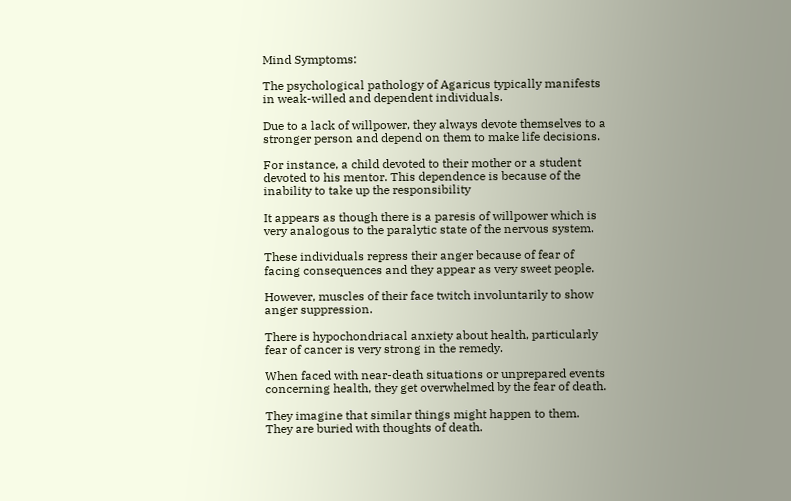Mind Symptoms:

The psychological pathology of Agaricus typically manifests in weak-willed and dependent individuals.

Due to a lack of willpower, they always devote themselves to a stronger person and depend on them to make life decisions.

For instance, a child devoted to their mother or a student devoted to his mentor. This dependence is because of the inability to take up the responsibility

It appears as though there is a paresis of willpower which is very analogous to the paralytic state of the nervous system.

These individuals repress their anger because of fear of facing consequences and they appear as very sweet people.

However, muscles of their face twitch involuntarily to show anger suppression.

There is hypochondriacal anxiety about health, particularly fear of cancer is very strong in the remedy.

When faced with near-death situations or unprepared events concerning health, they get overwhelmed by the fear of death.

They imagine that similar things might happen to them. They are buried with thoughts of death.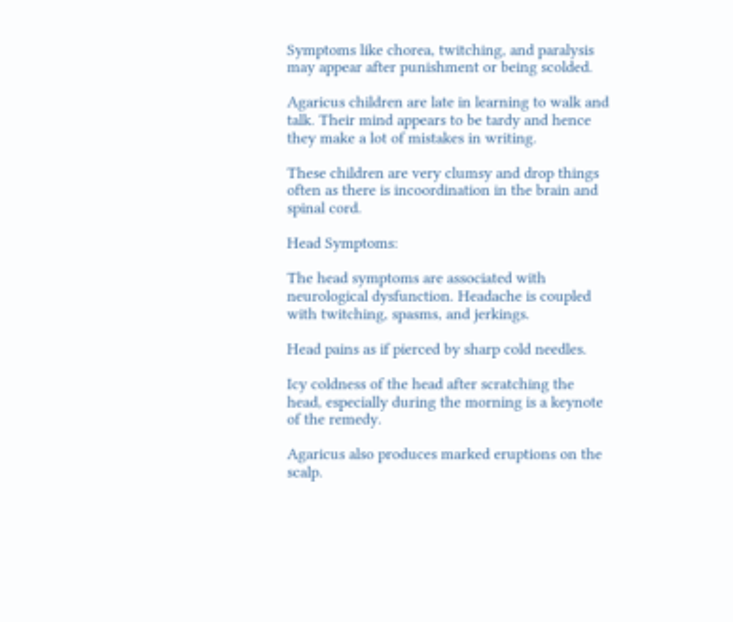Symptoms like chorea, twitching, and paralysis may appear after punishment or being scolded.

Agaricus children are late in learning to walk and talk. Their mind appears to be tardy and hence they make a lot of mistakes in writing.

These children are very clumsy and drop things often as there is incoordination in the brain and spinal cord.

Head Symptoms:

The head symptoms are associated with neurological dysfunction. Headache is coupled with twitching, spasms, and jerkings.

Head pains as if pierced by sharp cold needles.

Icy coldness of the head after scratching the head, especially during the morning is a keynote of the remedy.

Agaricus also produces marked eruptions on the scalp.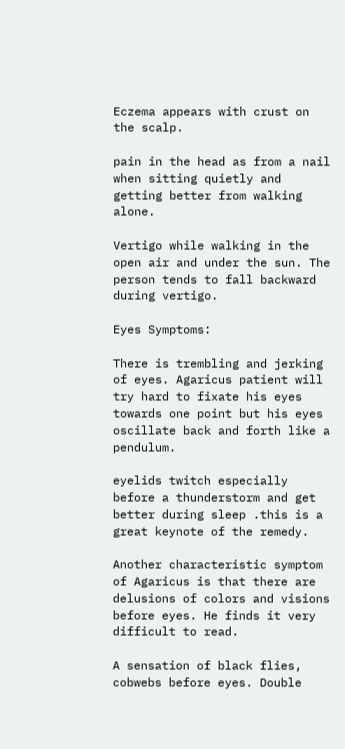Eczema appears with crust on the scalp.

pain in the head as from a nail when sitting quietly and getting better from walking alone.

Vertigo while walking in the open air and under the sun. The person tends to fall backward during vertigo.

Eyes Symptoms:

There is trembling and jerking of eyes. Agaricus patient will try hard to fixate his eyes towards one point but his eyes oscillate back and forth like a pendulum.

eyelids twitch especially before a thunderstorm and get better during sleep .this is a great keynote of the remedy.

Another characteristic symptom of Agaricus is that there are delusions of colors and visions before eyes. He finds it very difficult to read.

A sensation of black flies, cobwebs before eyes. Double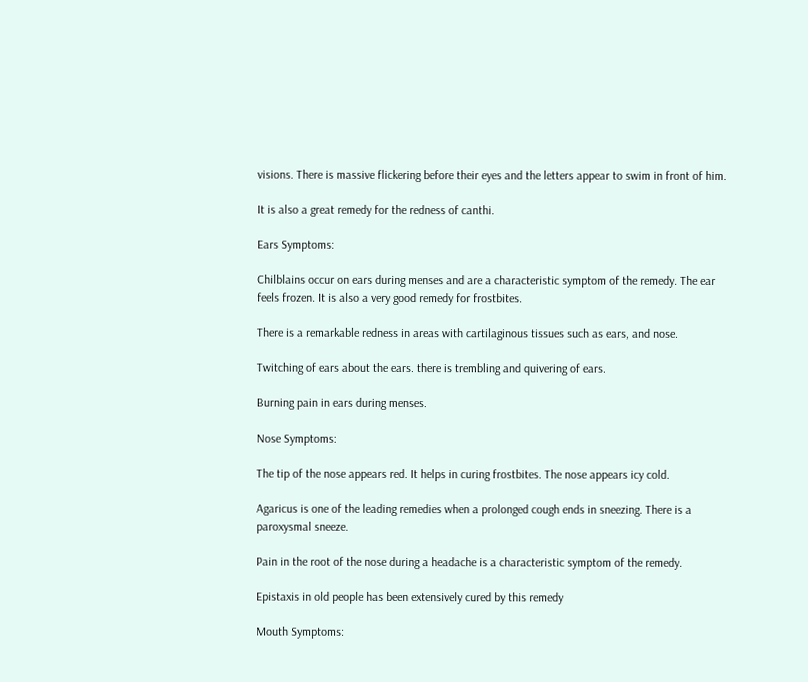visions. There is massive flickering before their eyes and the letters appear to swim in front of him.

It is also a great remedy for the redness of canthi.

Ears Symptoms:

Chilblains occur on ears during menses and are a characteristic symptom of the remedy. The ear feels frozen. It is also a very good remedy for frostbites.

There is a remarkable redness in areas with cartilaginous tissues such as ears, and nose.

Twitching of ears about the ears. there is trembling and quivering of ears.

Burning pain in ears during menses.

Nose Symptoms:

The tip of the nose appears red. It helps in curing frostbites. The nose appears icy cold.

Agaricus is one of the leading remedies when a prolonged cough ends in sneezing. There is a paroxysmal sneeze.

Pain in the root of the nose during a headache is a characteristic symptom of the remedy.

Epistaxis in old people has been extensively cured by this remedy

Mouth Symptoms: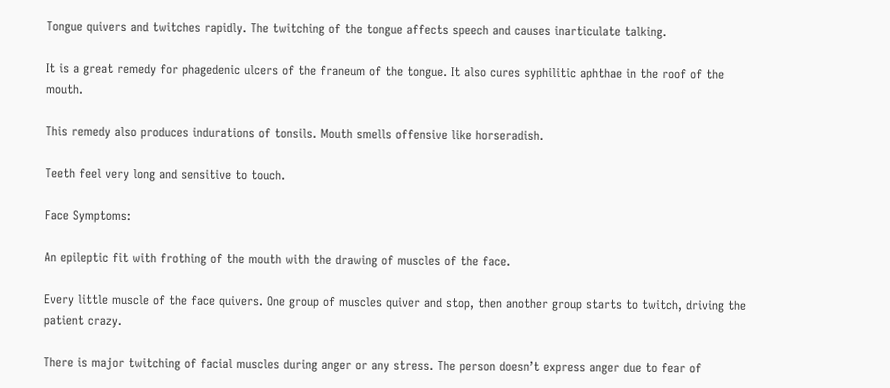Tongue quivers and twitches rapidly. The twitching of the tongue affects speech and causes inarticulate talking.

It is a great remedy for phagedenic ulcers of the franeum of the tongue. It also cures syphilitic aphthae in the roof of the mouth.

This remedy also produces indurations of tonsils. Mouth smells offensive like horseradish.

Teeth feel very long and sensitive to touch.

Face Symptoms:

An epileptic fit with frothing of the mouth with the drawing of muscles of the face.

Every little muscle of the face quivers. One group of muscles quiver and stop, then another group starts to twitch, driving the patient crazy.

There is major twitching of facial muscles during anger or any stress. The person doesn’t express anger due to fear of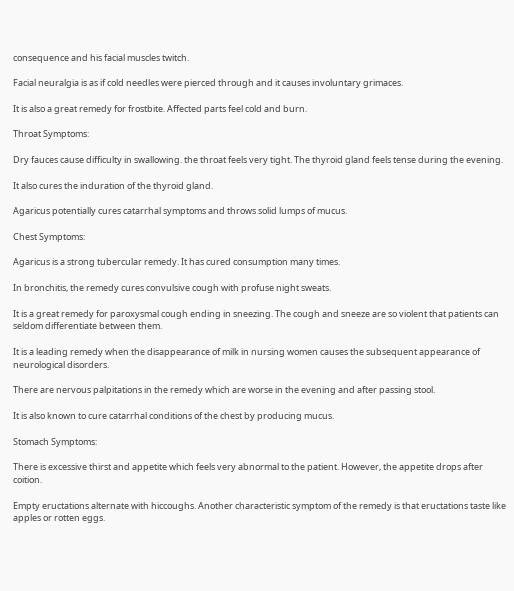consequence and his facial muscles twitch.

Facial neuralgia is as if cold needles were pierced through and it causes involuntary grimaces.

It is also a great remedy for frostbite. Affected parts feel cold and burn.

Throat Symptoms:

Dry fauces cause difficulty in swallowing. the throat feels very tight. The thyroid gland feels tense during the evening.

It also cures the induration of the thyroid gland.

Agaricus potentially cures catarrhal symptoms and throws solid lumps of mucus.

Chest Symptoms:

Agaricus is a strong tubercular remedy. It has cured consumption many times.

In bronchitis, the remedy cures convulsive cough with profuse night sweats.

It is a great remedy for paroxysmal cough ending in sneezing. The cough and sneeze are so violent that patients can seldom differentiate between them.

It is a leading remedy when the disappearance of milk in nursing women causes the subsequent appearance of neurological disorders.

There are nervous palpitations in the remedy which are worse in the evening and after passing stool.

It is also known to cure catarrhal conditions of the chest by producing mucus.

Stomach Symptoms:

There is excessive thirst and appetite which feels very abnormal to the patient. However, the appetite drops after coition.

Empty eructations alternate with hiccoughs. Another characteristic symptom of the remedy is that eructations taste like apples or rotten eggs.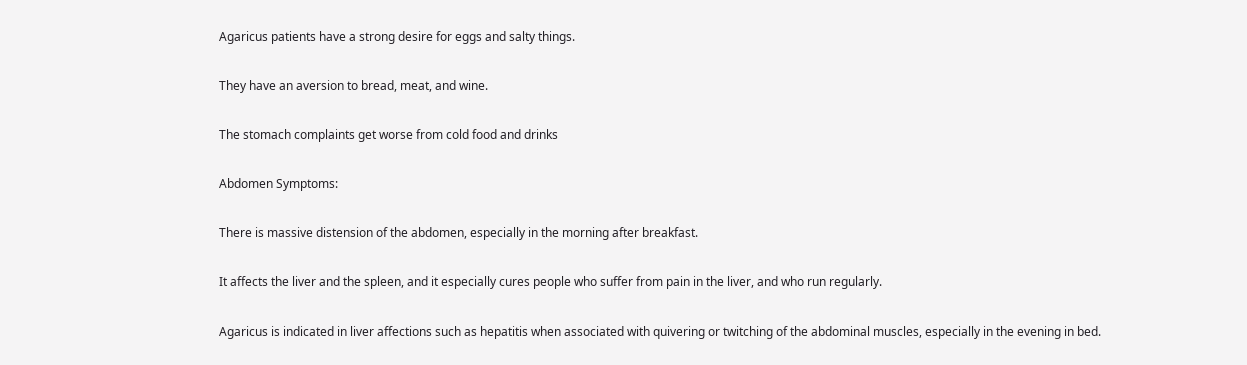Agaricus patients have a strong desire for eggs and salty things.

They have an aversion to bread, meat, and wine.

The stomach complaints get worse from cold food and drinks

Abdomen Symptoms:

There is massive distension of the abdomen, especially in the morning after breakfast.

It affects the liver and the spleen, and it especially cures people who suffer from pain in the liver, and who run regularly.

Agaricus is indicated in liver affections such as hepatitis when associated with quivering or twitching of the abdominal muscles, especially in the evening in bed.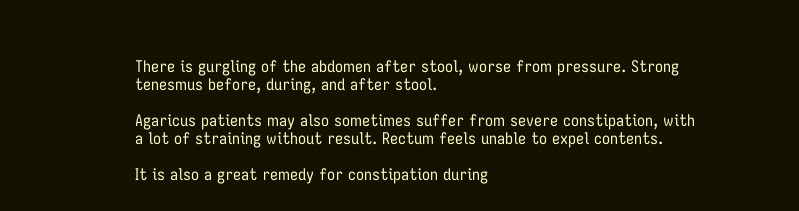There is gurgling of the abdomen after stool, worse from pressure. Strong tenesmus before, during, and after stool.

Agaricus patients may also sometimes suffer from severe constipation, with a lot of straining without result. Rectum feels unable to expel contents.

It is also a great remedy for constipation during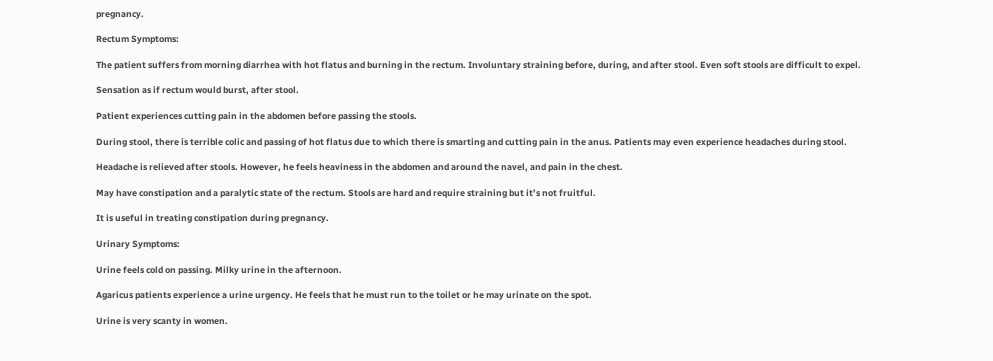pregnancy.

Rectum Symptoms:

The patient suffers from morning diarrhea with hot flatus and burning in the rectum. Involuntary straining before, during, and after stool. Even soft stools are difficult to expel.

Sensation as if rectum would burst, after stool.

Patient experiences cutting pain in the abdomen before passing the stools.

During stool, there is terrible colic and passing of hot flatus due to which there is smarting and cutting pain in the anus. Patients may even experience headaches during stool.

Headache is relieved after stools. However, he feels heaviness in the abdomen and around the navel, and pain in the chest.

May have constipation and a paralytic state of the rectum. Stools are hard and require straining but it’s not fruitful.

It is useful in treating constipation during pregnancy.

Urinary Symptoms:

Urine feels cold on passing. Milky urine in the afternoon.

Agaricus patients experience a urine urgency. He feels that he must run to the toilet or he may urinate on the spot.

Urine is very scanty in women.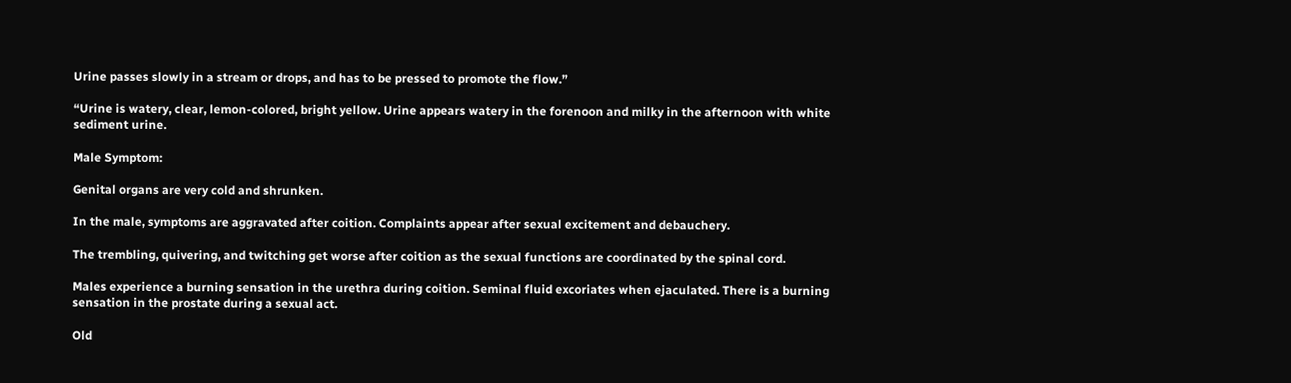Urine passes slowly in a stream or drops, and has to be pressed to promote the flow.”

“Urine is watery, clear, lemon-colored, bright yellow. Urine appears watery in the forenoon and milky in the afternoon with white sediment urine.

Male Symptom:

Genital organs are very cold and shrunken.

In the male, symptoms are aggravated after coition. Complaints appear after sexual excitement and debauchery.

The trembling, quivering, and twitching get worse after coition as the sexual functions are coordinated by the spinal cord.

Males experience a burning sensation in the urethra during coition. Seminal fluid excoriates when ejaculated. There is a burning sensation in the prostate during a sexual act.

Old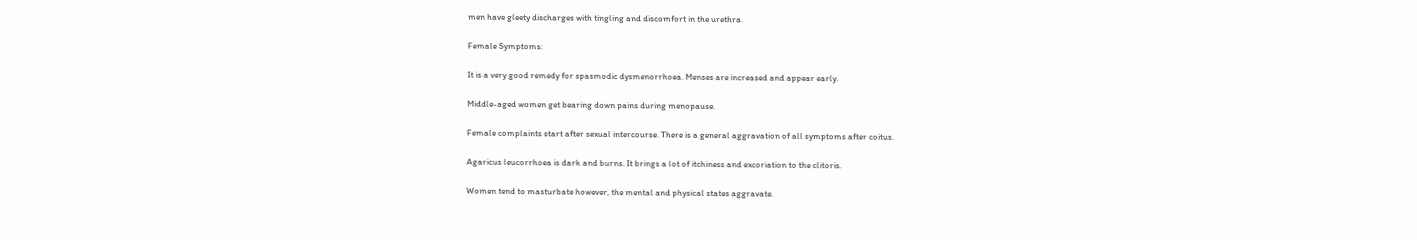men have gleety discharges with tingling and discomfort in the urethra.

Female Symptoms:

It is a very good remedy for spasmodic dysmenorrhoea. Menses are increased and appear early.

Middle-aged women get bearing down pains during menopause.

Female complaints start after sexual intercourse. There is a general aggravation of all symptoms after coitus.

Agaricus leucorrhoea is dark and burns. It brings a lot of itchiness and excoriation to the clitoris.

Women tend to masturbate however, the mental and physical states aggravate.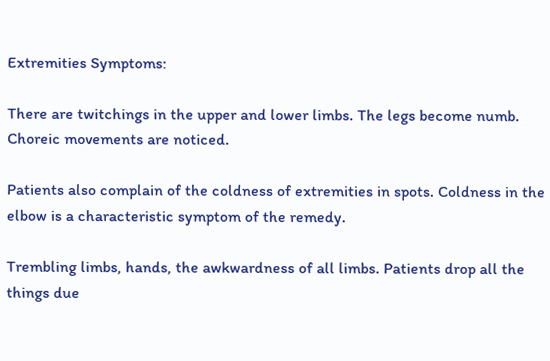Extremities Symptoms:

There are twitchings in the upper and lower limbs. The legs become numb. Choreic movements are noticed.

Patients also complain of the coldness of extremities in spots. Coldness in the elbow is a characteristic symptom of the remedy.

Trembling limbs, hands, the awkwardness of all limbs. Patients drop all the things due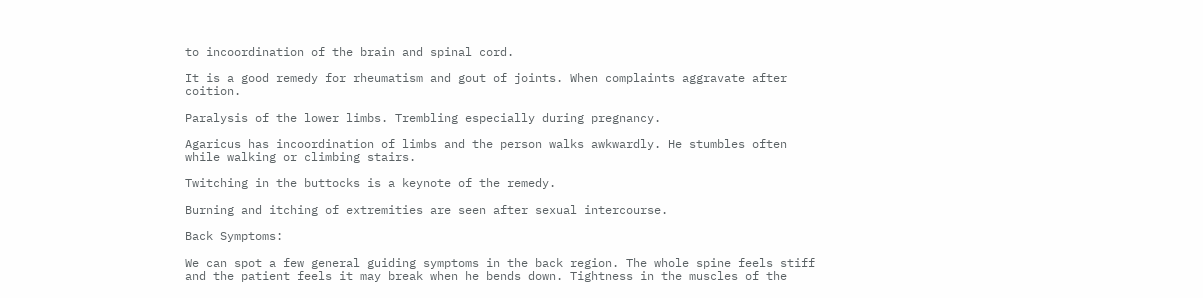to incoordination of the brain and spinal cord.

It is a good remedy for rheumatism and gout of joints. When complaints aggravate after coition.

Paralysis of the lower limbs. Trembling especially during pregnancy.

Agaricus has incoordination of limbs and the person walks awkwardly. He stumbles often while walking or climbing stairs.

Twitching in the buttocks is a keynote of the remedy.

Burning and itching of extremities are seen after sexual intercourse.

Back Symptoms:

We can spot a few general guiding symptoms in the back region. The whole spine feels stiff and the patient feels it may break when he bends down. Tightness in the muscles of the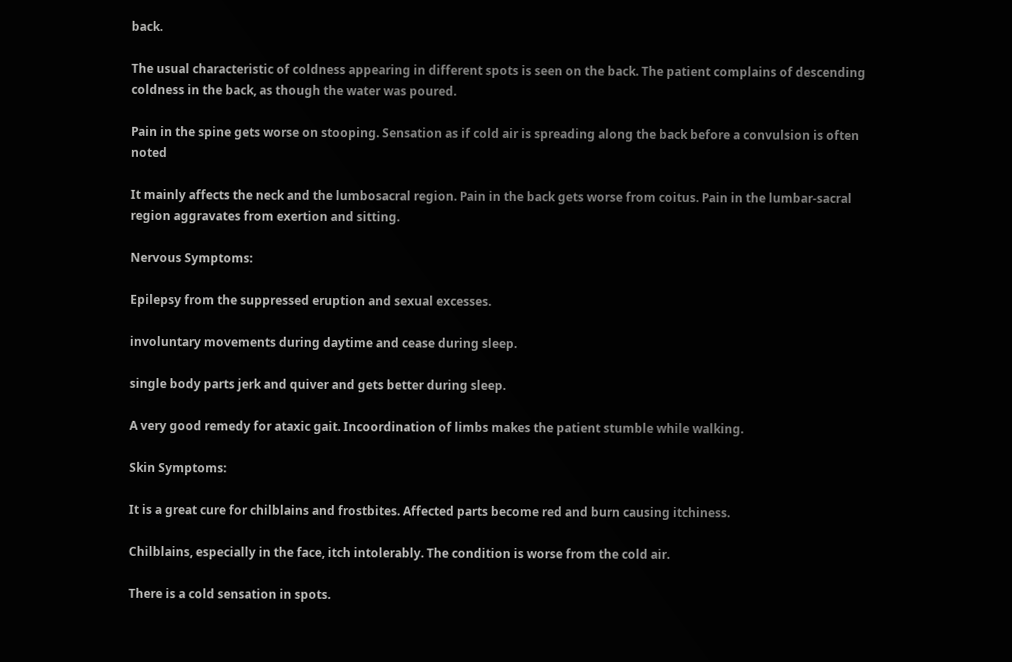back.

The usual characteristic of coldness appearing in different spots is seen on the back. The patient complains of descending coldness in the back, as though the water was poured.

Pain in the spine gets worse on stooping. Sensation as if cold air is spreading along the back before a convulsion is often noted

It mainly affects the neck and the lumbosacral region. Pain in the back gets worse from coitus. Pain in the lumbar-sacral region aggravates from exertion and sitting.

Nervous Symptoms:

Epilepsy from the suppressed eruption and sexual excesses.

involuntary movements during daytime and cease during sleep.

single body parts jerk and quiver and gets better during sleep.

A very good remedy for ataxic gait. Incoordination of limbs makes the patient stumble while walking.

Skin Symptoms:

It is a great cure for chilblains and frostbites. Affected parts become red and burn causing itchiness.

Chilblains, especially in the face, itch intolerably. The condition is worse from the cold air.

There is a cold sensation in spots.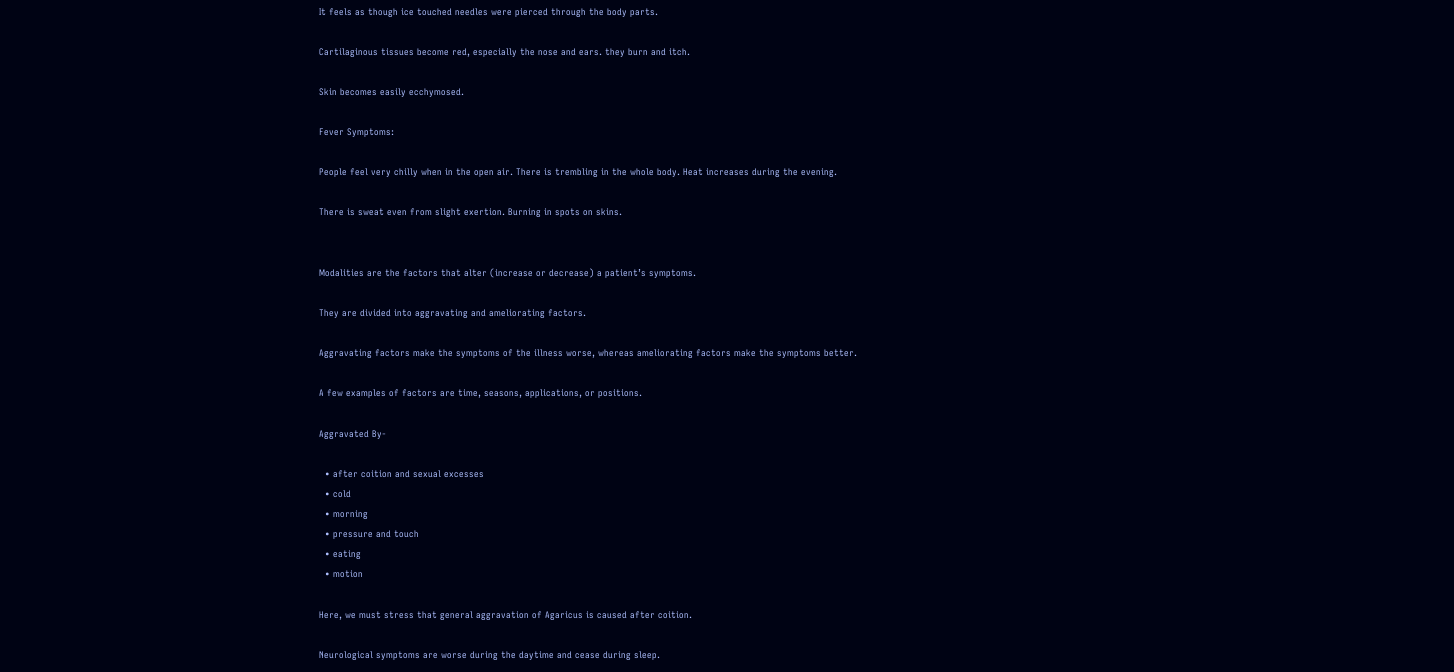It feels as though ice touched needles were pierced through the body parts.

Cartilaginous tissues become red, especially the nose and ears. they burn and itch.

Skin becomes easily ecchymosed.

Fever Symptoms:

People feel very chilly when in the open air. There is trembling in the whole body. Heat increases during the evening.

There is sweat even from slight exertion. Burning in spots on skins.


Modalities are the factors that alter (increase or decrease) a patient’s symptoms.

They are divided into aggravating and ameliorating factors.

Aggravating factors make the symptoms of the illness worse, whereas ameliorating factors make the symptoms better.

A few examples of factors are time, seasons, applications, or positions.

Aggravated By-

  • after coition and sexual excesses
  • cold
  • morning
  • pressure and touch
  • eating
  • motion

Here, we must stress that general aggravation of Agaricus is caused after coition.

Neurological symptoms are worse during the daytime and cease during sleep.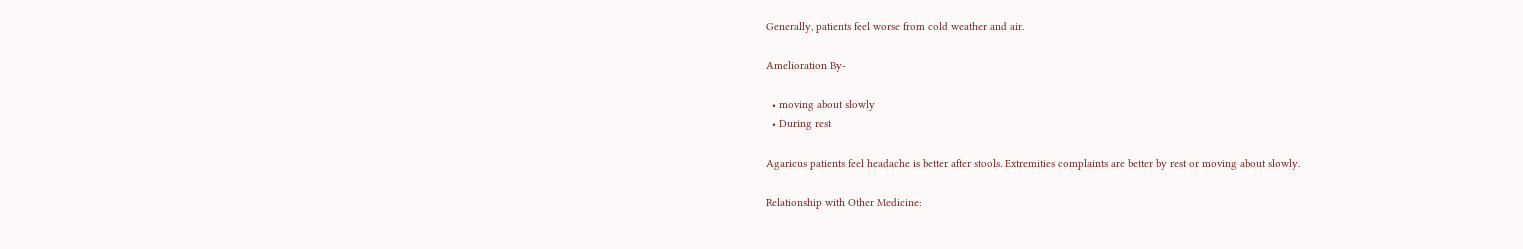Generally, patients feel worse from cold weather and air.

Amelioration By-

  • moving about slowly
  • During rest

Agaricus patients feel headache is better after stools. Extremities complaints are better by rest or moving about slowly.

Relationship with Other Medicine: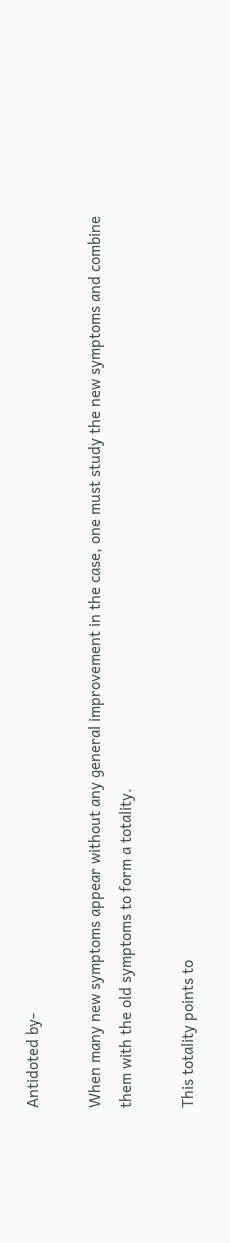Antidoted by-

When many new symptoms appear without any general improvement in the case, one must study the new symptoms and combine them with the old symptoms to form a totality.

This totality points to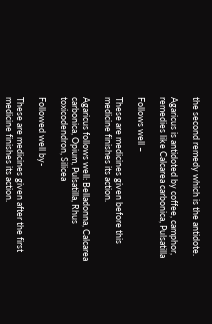the second remedy which is the antidote.

Agaricus is antidoted by coffee, camphor, remedies like Calcarea carbonica, Pulsatilla

Follows well –

These are medicines given before this medicine finishes its action.

Agaricus follows well: Belladonna, Calcarea carbonica, Opium, Pulsatilla, Rhus toxicodendron, Silicea

Followed well by-

These are medicines given after the first medicine finishes its action.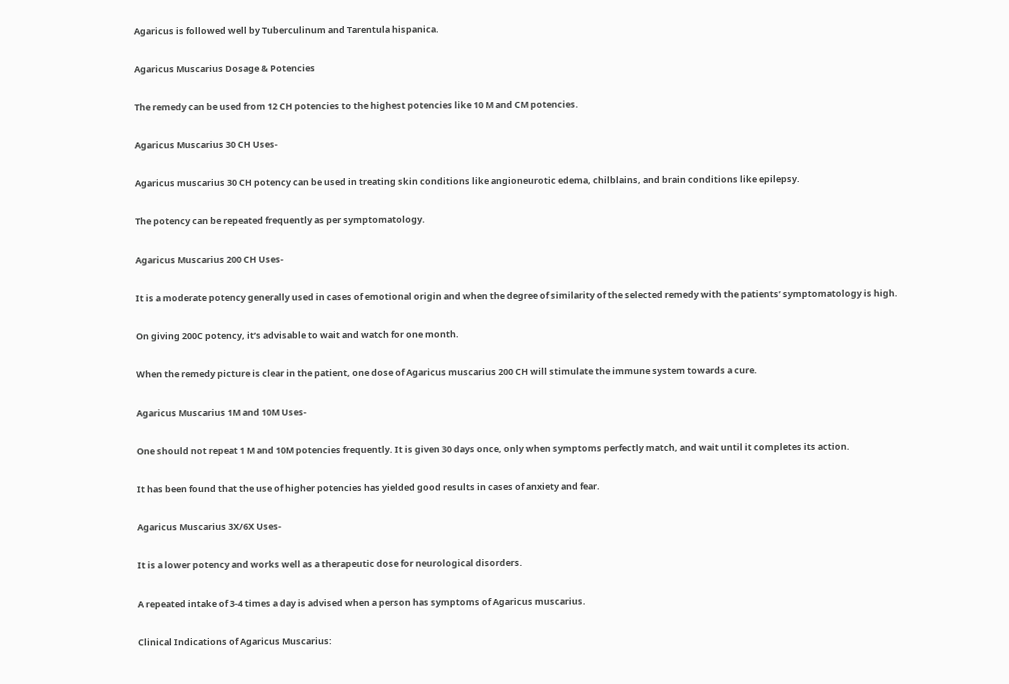Agaricus is followed well by Tuberculinum and Tarentula hispanica.

Agaricus Muscarius Dosage & Potencies

The remedy can be used from 12 CH potencies to the highest potencies like 10 M and CM potencies.

Agaricus Muscarius 30 CH Uses-

Agaricus muscarius 30 CH potency can be used in treating skin conditions like angioneurotic edema, chilblains, and brain conditions like epilepsy.

The potency can be repeated frequently as per symptomatology.

Agaricus Muscarius 200 CH Uses-

It is a moderate potency generally used in cases of emotional origin and when the degree of similarity of the selected remedy with the patients’ symptomatology is high.

On giving 200C potency, it’s advisable to wait and watch for one month.

When the remedy picture is clear in the patient, one dose of Agaricus muscarius 200 CH will stimulate the immune system towards a cure.

Agaricus Muscarius 1M and 10M Uses-

One should not repeat 1 M and 10M potencies frequently. It is given 30 days once, only when symptoms perfectly match, and wait until it completes its action.

It has been found that the use of higher potencies has yielded good results in cases of anxiety and fear.

Agaricus Muscarius 3X/6X Uses-

It is a lower potency and works well as a therapeutic dose for neurological disorders.

A repeated intake of 3-4 times a day is advised when a person has symptoms of Agaricus muscarius.

Clinical Indications of Agaricus Muscarius: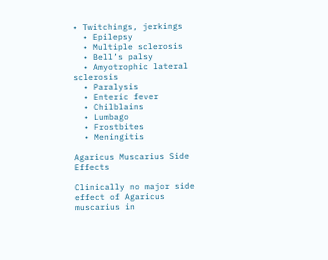• Twitchings, jerkings
  • Epilepsy
  • Multiple sclerosis
  • Bell’s palsy
  • Amyotrophic lateral sclerosis
  • Paralysis
  • Enteric fever
  • Chilblains
  • Lumbago
  • Frostbites
  • Meningitis

Agaricus Muscarius Side Effects

Clinically no major side effect of Agaricus muscarius in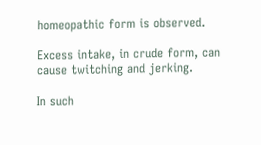homeopathic form is observed.

Excess intake, in crude form, can cause twitching and jerking.

In such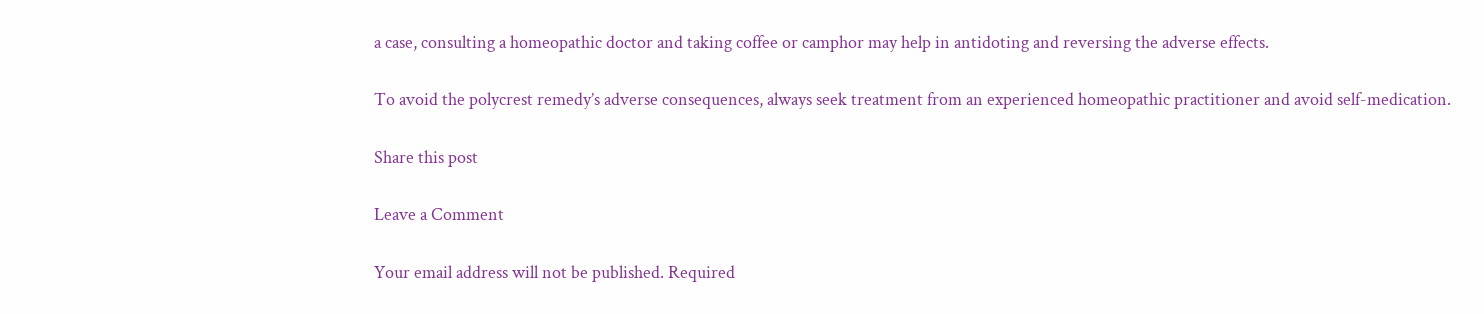a case, consulting a homeopathic doctor and taking coffee or camphor may help in antidoting and reversing the adverse effects.

To avoid the polycrest remedy’s adverse consequences, always seek treatment from an experienced homeopathic practitioner and avoid self-medication.

Share this post

Leave a Comment

Your email address will not be published. Required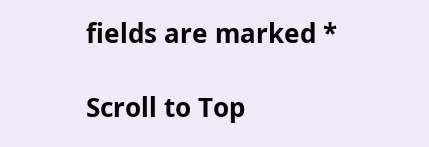fields are marked *

Scroll to Top